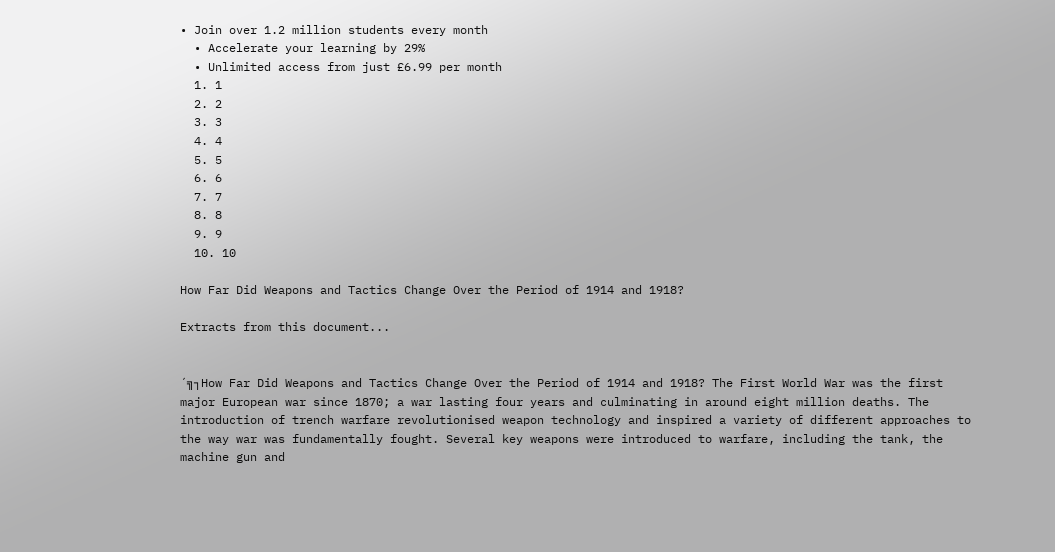• Join over 1.2 million students every month
  • Accelerate your learning by 29%
  • Unlimited access from just £6.99 per month
  1. 1
  2. 2
  3. 3
  4. 4
  5. 5
  6. 6
  7. 7
  8. 8
  9. 9
  10. 10

How Far Did Weapons and Tactics Change Over the Period of 1914 and 1918?

Extracts from this document...


´╗┐How Far Did Weapons and Tactics Change Over the Period of 1914 and 1918? The First World War was the first major European war since 1870; a war lasting four years and culminating in around eight million deaths. The introduction of trench warfare revolutionised weapon technology and inspired a variety of different approaches to the way war was fundamentally fought. Several key weapons were introduced to warfare, including the tank, the machine gun and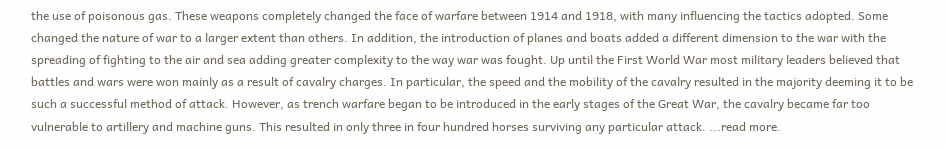the use of poisonous gas. These weapons completely changed the face of warfare between 1914 and 1918, with many influencing the tactics adopted. Some changed the nature of war to a larger extent than others. In addition, the introduction of planes and boats added a different dimension to the war with the spreading of fighting to the air and sea adding greater complexity to the way war was fought. Up until the First World War most military leaders believed that battles and wars were won mainly as a result of cavalry charges. In particular, the speed and the mobility of the cavalry resulted in the majority deeming it to be such a successful method of attack. However, as trench warfare began to be introduced in the early stages of the Great War, the cavalry became far too vulnerable to artillery and machine guns. This resulted in only three in four hundred horses surviving any particular attack. ...read more.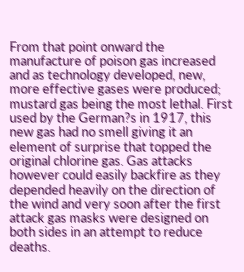From that point onward the manufacture of poison gas increased and as technology developed, new, more effective gases were produced; mustard gas being the most lethal. First used by the German?s in 1917, this new gas had no smell giving it an element of surprise that topped the original chlorine gas. Gas attacks however could easily backfire as they depended heavily on the direction of the wind and very soon after the first attack gas masks were designed on both sides in an attempt to reduce deaths.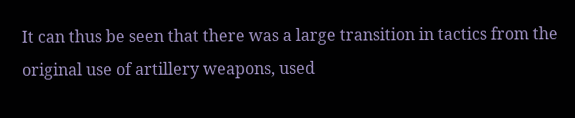It can thus be seen that there was a large transition in tactics from the original use of artillery weapons, used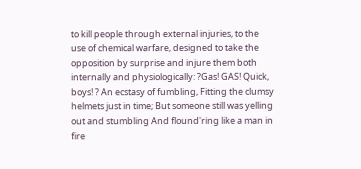to kill people through external injuries, to the use of chemical warfare, designed to take the opposition by surprise and injure them both internally and physiologically: ?Gas! GAS! Quick, boys! ? An ecstasy of fumbling, Fitting the clumsy helmets just in time; But someone still was yelling out and stumbling And flound'ring like a man in fire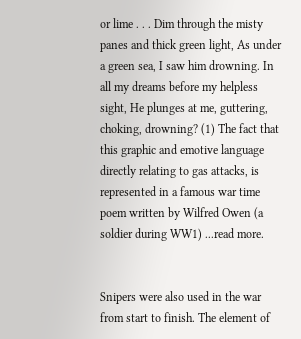or lime . . . Dim through the misty panes and thick green light, As under a green sea, I saw him drowning. In all my dreams before my helpless sight, He plunges at me, guttering, choking, drowning? (1) The fact that this graphic and emotive language directly relating to gas attacks, is represented in a famous war time poem written by Wilfred Owen (a soldier during WW1) ...read more.


Snipers were also used in the war from start to finish. The element of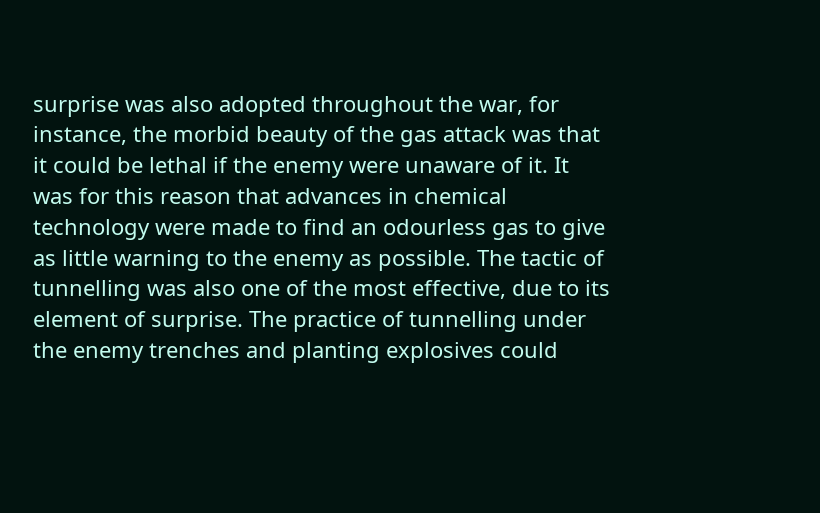surprise was also adopted throughout the war, for instance, the morbid beauty of the gas attack was that it could be lethal if the enemy were unaware of it. It was for this reason that advances in chemical technology were made to find an odourless gas to give as little warning to the enemy as possible. The tactic of tunnelling was also one of the most effective, due to its element of surprise. The practice of tunnelling under the enemy trenches and planting explosives could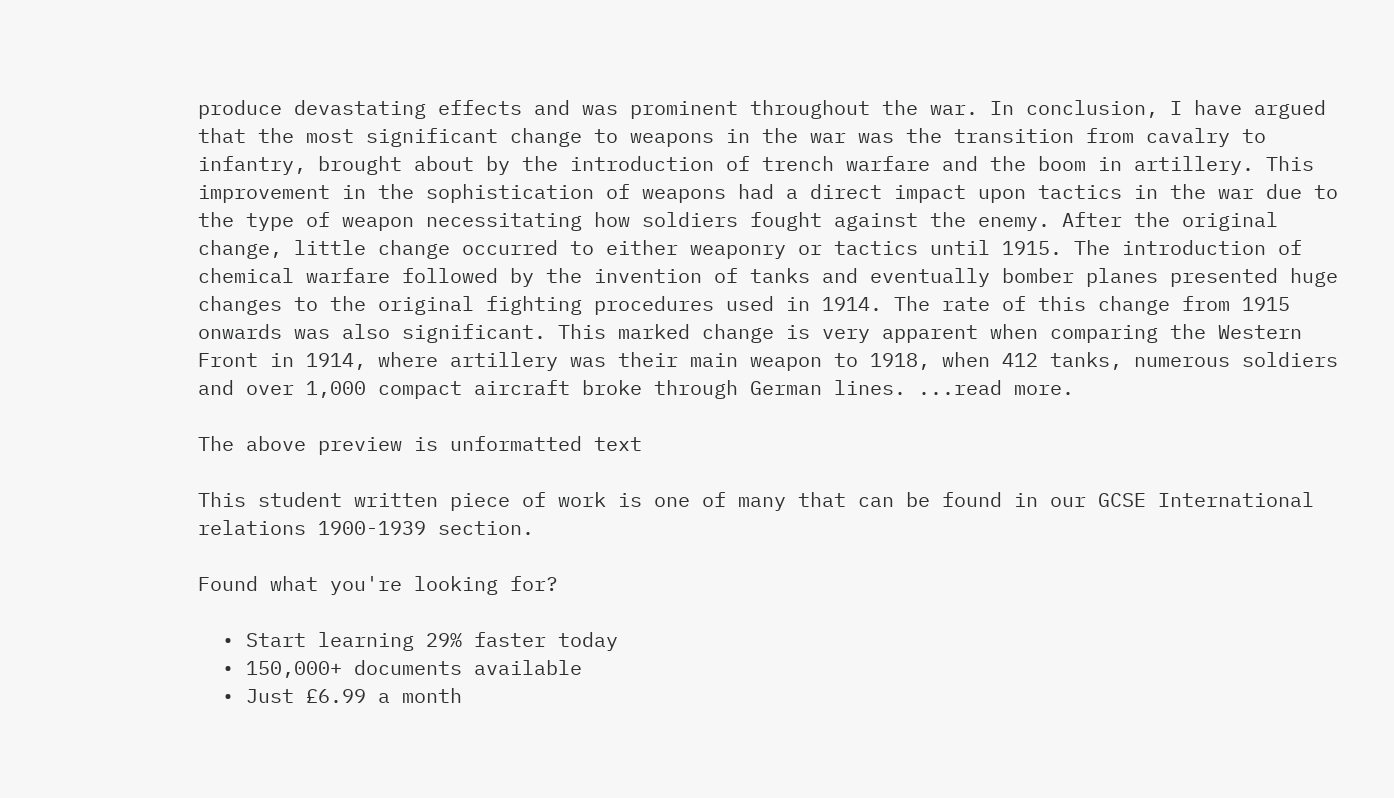produce devastating effects and was prominent throughout the war. In conclusion, I have argued that the most significant change to weapons in the war was the transition from cavalry to infantry, brought about by the introduction of trench warfare and the boom in artillery. This improvement in the sophistication of weapons had a direct impact upon tactics in the war due to the type of weapon necessitating how soldiers fought against the enemy. After the original change, little change occurred to either weaponry or tactics until 1915. The introduction of chemical warfare followed by the invention of tanks and eventually bomber planes presented huge changes to the original fighting procedures used in 1914. The rate of this change from 1915 onwards was also significant. This marked change is very apparent when comparing the Western Front in 1914, where artillery was their main weapon to 1918, when 412 tanks, numerous soldiers and over 1,000 compact aircraft broke through German lines. ...read more.

The above preview is unformatted text

This student written piece of work is one of many that can be found in our GCSE International relations 1900-1939 section.

Found what you're looking for?

  • Start learning 29% faster today
  • 150,000+ documents available
  • Just £6.99 a month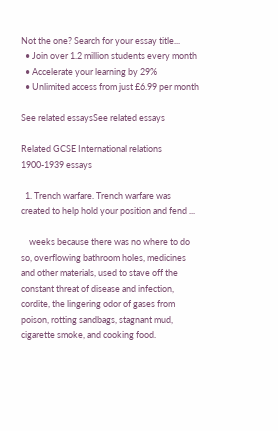Not the one? Search for your essay title...
  • Join over 1.2 million students every month
  • Accelerate your learning by 29%
  • Unlimited access from just £6.99 per month

See related essaysSee related essays

Related GCSE International relations 1900-1939 essays

  1. Trench warfare. Trench warfare was created to help hold your position and fend ...

    weeks because there was no where to do so, overflowing bathroom holes, medicines and other materials, used to stave off the constant threat of disease and infection, cordite, the lingering odor of gases from poison, rotting sandbags, stagnant mud, cigarette smoke, and cooking food.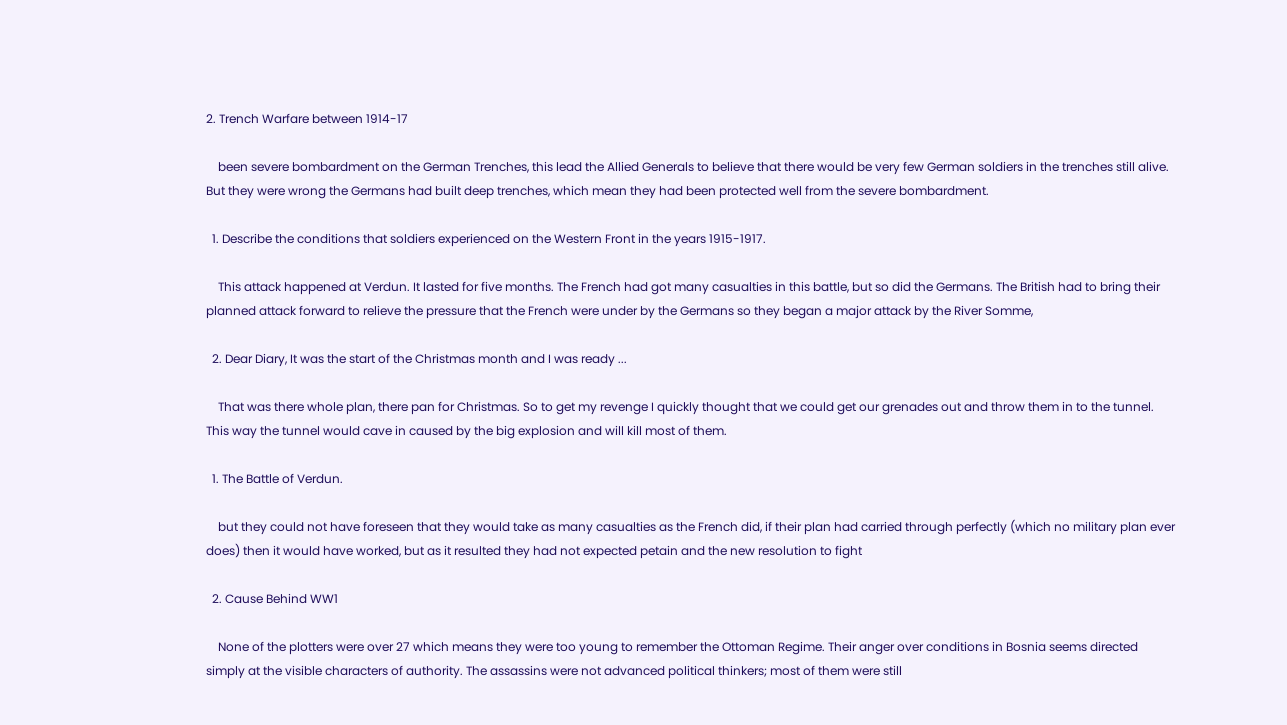2. Trench Warfare between 1914-17

    been severe bombardment on the German Trenches, this lead the Allied Generals to believe that there would be very few German soldiers in the trenches still alive. But they were wrong the Germans had built deep trenches, which mean they had been protected well from the severe bombardment.

  1. Describe the conditions that soldiers experienced on the Western Front in the years 1915-1917.

    This attack happened at Verdun. It lasted for five months. The French had got many casualties in this battle, but so did the Germans. The British had to bring their planned attack forward to relieve the pressure that the French were under by the Germans so they began a major attack by the River Somme,

  2. Dear Diary, It was the start of the Christmas month and I was ready ...

    That was there whole plan, there pan for Christmas. So to get my revenge I quickly thought that we could get our grenades out and throw them in to the tunnel. This way the tunnel would cave in caused by the big explosion and will kill most of them.

  1. The Battle of Verdun.

    but they could not have foreseen that they would take as many casualties as the French did, if their plan had carried through perfectly (which no military plan ever does) then it would have worked, but as it resulted they had not expected petain and the new resolution to fight

  2. Cause Behind WW1

    None of the plotters were over 27 which means they were too young to remember the Ottoman Regime. Their anger over conditions in Bosnia seems directed simply at the visible characters of authority. The assassins were not advanced political thinkers; most of them were still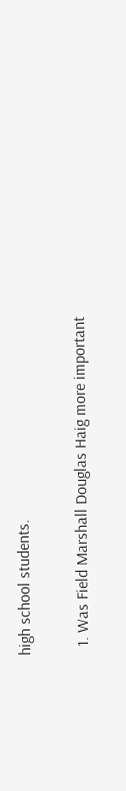high school students.

  1. Was Field Marshall Douglas Haig more important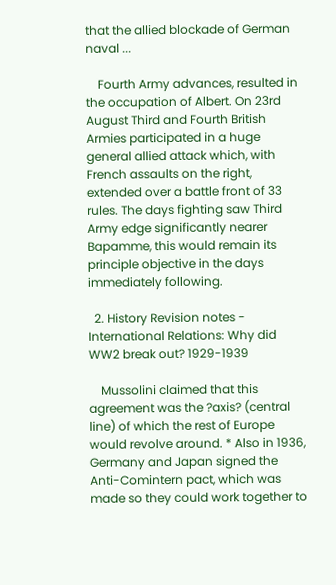that the allied blockade of German naval ...

    Fourth Army advances, resulted in the occupation of Albert. On 23rd August Third and Fourth British Armies participated in a huge general allied attack which, with French assaults on the right, extended over a battle front of 33 rules. The days fighting saw Third Army edge significantly nearer Bapamme, this would remain its principle objective in the days immediately following.

  2. History Revision notes - International Relations: Why did WW2 break out? 1929-1939

    Mussolini claimed that this agreement was the ?axis? (central line) of which the rest of Europe would revolve around. * Also in 1936, Germany and Japan signed the Anti-Comintern pact, which was made so they could work together to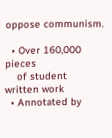oppose communism.

  • Over 160,000 pieces
    of student written work
  • Annotated by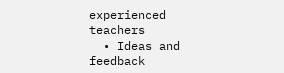experienced teachers
  • Ideas and feedback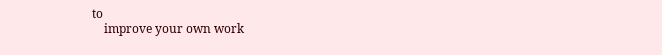to
    improve your own work